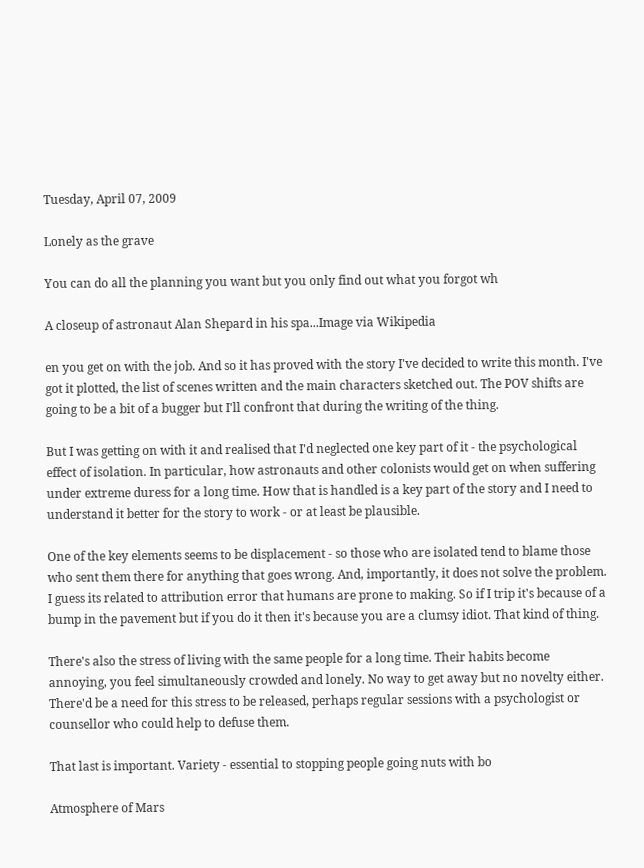Tuesday, April 07, 2009

Lonely as the grave

You can do all the planning you want but you only find out what you forgot wh

A closeup of astronaut Alan Shepard in his spa...Image via Wikipedia

en you get on with the job. And so it has proved with the story I've decided to write this month. I've got it plotted, the list of scenes written and the main characters sketched out. The POV shifts are going to be a bit of a bugger but I'll confront that during the writing of the thing.

But I was getting on with it and realised that I'd neglected one key part of it - the psychological effect of isolation. In particular, how astronauts and other colonists would get on when suffering under extreme duress for a long time. How that is handled is a key part of the story and I need to understand it better for the story to work - or at least be plausible.

One of the key elements seems to be displacement - so those who are isolated tend to blame those who sent them there for anything that goes wrong. And, importantly, it does not solve the problem. I guess its related to attribution error that humans are prone to making. So if I trip it's because of a bump in the pavement but if you do it then it's because you are a clumsy idiot. That kind of thing.

There's also the stress of living with the same people for a long time. Their habits become annoying, you feel simultaneously crowded and lonely. No way to get away but no novelty either. There'd be a need for this stress to be released, perhaps regular sessions with a psychologist or counsellor who could help to defuse them.

That last is important. Variety - essential to stopping people going nuts with bo

Atmosphere of Mars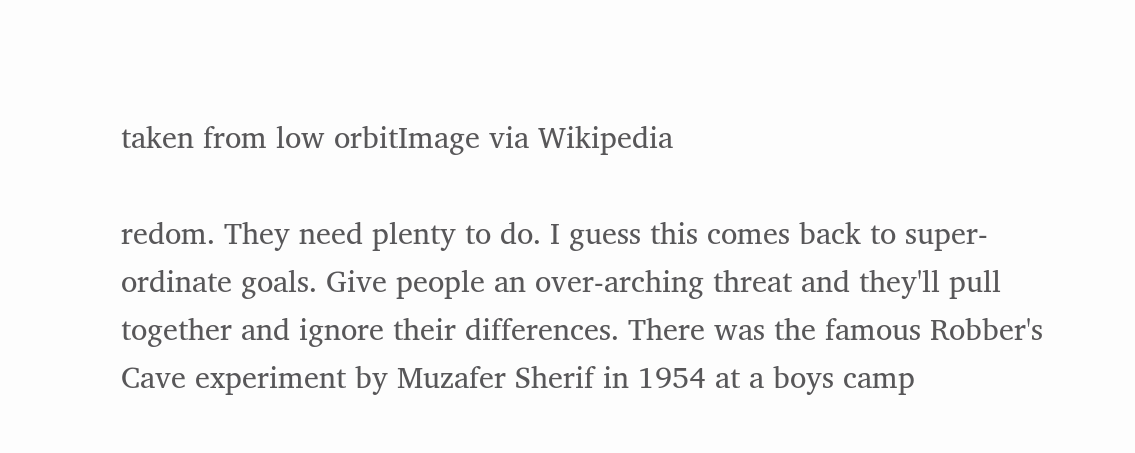taken from low orbitImage via Wikipedia

redom. They need plenty to do. I guess this comes back to super-ordinate goals. Give people an over-arching threat and they'll pull together and ignore their differences. There was the famous Robber's Cave experiment by Muzafer Sherif in 1954 at a boys camp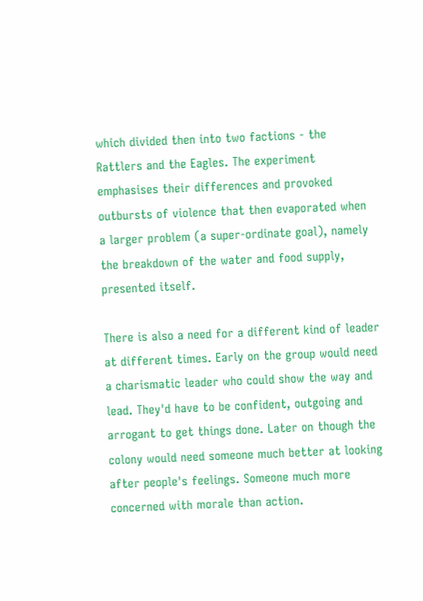which divided then into two factions - the Rattlers and the Eagles. The experiment emphasises their differences and provoked outbursts of violence that then evaporated when a larger problem (a super-ordinate goal), namely the breakdown of the water and food supply, presented itself.

There is also a need for a different kind of leader at different times. Early on the group would need a charismatic leader who could show the way and lead. They'd have to be confident, outgoing and arrogant to get things done. Later on though the colony would need someone much better at looking after people's feelings. Someone much more concerned with morale than action.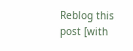Reblog this post [with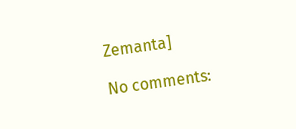Zemanta]

No comments: